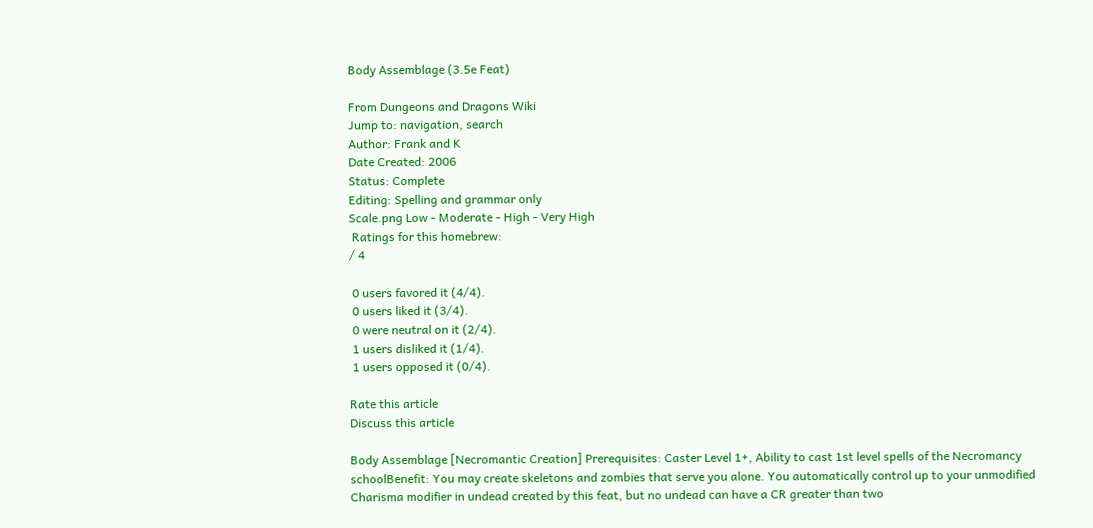Body Assemblage (3.5e Feat)

From Dungeons and Dragons Wiki
Jump to: navigation, search
Author: Frank and K
Date Created: 2006
Status: Complete
Editing: Spelling and grammar only
Scale.png Low - Moderate - High - Very High
 Ratings for this homebrew:
/ 4

 0 users favored it (4/4).
 0 users liked it (3/4).
 0 were neutral on it (2/4).
 1 users disliked it (1/4).
 1 users opposed it (0/4).

Rate this article
Discuss this article

Body Assemblage [Necromantic Creation] Prerequisites: Caster Level 1+, Ability to cast 1st level spells of the Necromancy schoolBenefit: You may create skeletons and zombies that serve you alone. You automatically control up to your unmodified Charisma modifier in undead created by this feat, but no undead can have a CR greater than two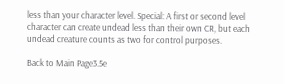less than your character level. Special: A first or second level character can create undead less than their own CR, but each undead creature counts as two for control purposes.

Back to Main Page3.5e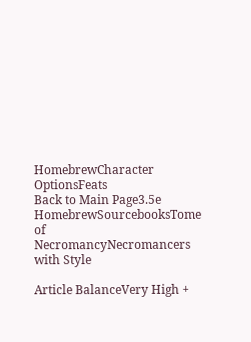HomebrewCharacter OptionsFeats
Back to Main Page3.5e HomebrewSourcebooksTome of NecromancyNecromancers with Style

Article BalanceVery High +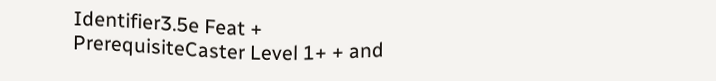Identifier3.5e Feat +
PrerequisiteCaster Level 1+ + and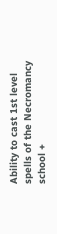Ability to cast 1st level spells of the Necromancy school +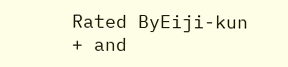Rated ByEiji-kun + and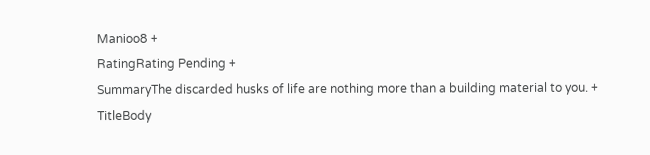Manioo8 +
RatingRating Pending +
SummaryThe discarded husks of life are nothing more than a building material to you. +
TitleBody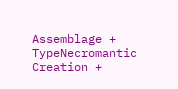Assemblage +
TypeNecromantic Creation +